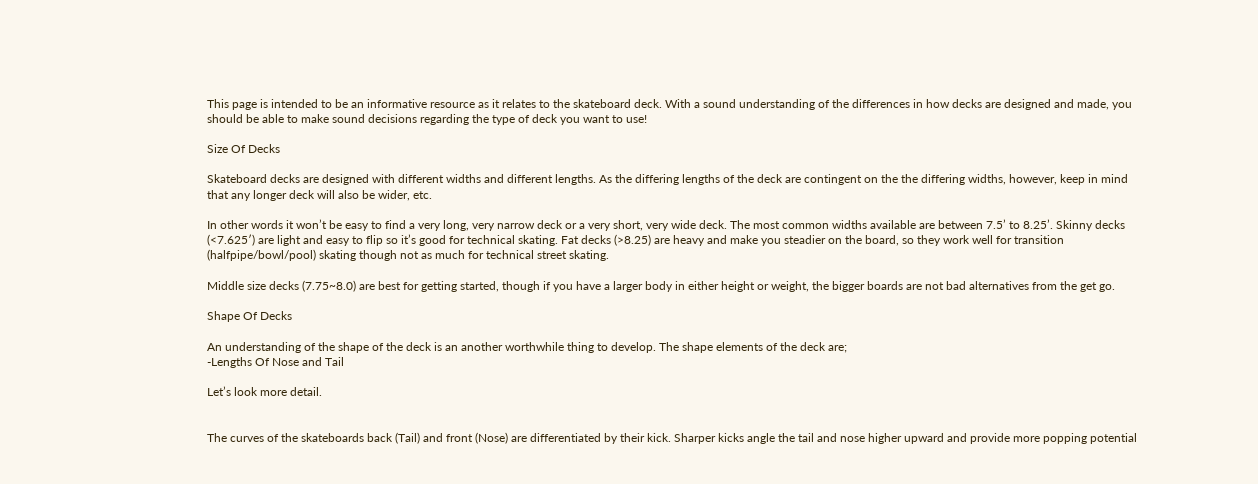This page is intended to be an informative resource as it relates to the skateboard deck. With a sound understanding of the differences in how decks are designed and made, you should be able to make sound decisions regarding the type of deck you want to use!

Size Of Decks

Skateboard decks are designed with different widths and different lengths. As the differing lengths of the deck are contingent on the the differing widths, however, keep in mind that any longer deck will also be wider, etc.

In other words it won’t be easy to find a very long, very narrow deck or a very short, very wide deck. The most common widths available are between 7.5’ to 8.25’. Skinny decks (<7.625′) are light and easy to flip so it’s good for technical skating. Fat decks (>8.25) are heavy and make you steadier on the board, so they work well for transition (halfpipe/bowl/pool) skating though not as much for technical street skating.

Middle size decks (7.75~8.0) are best for getting started, though if you have a larger body in either height or weight, the bigger boards are not bad alternatives from the get go.

Shape Of Decks

An understanding of the shape of the deck is an another worthwhile thing to develop. The shape elements of the deck are;
-Lengths Of Nose and Tail

Let’s look more detail.


The curves of the skateboards back (Tail) and front (Nose) are differentiated by their kick. Sharper kicks angle the tail and nose higher upward and provide more popping potential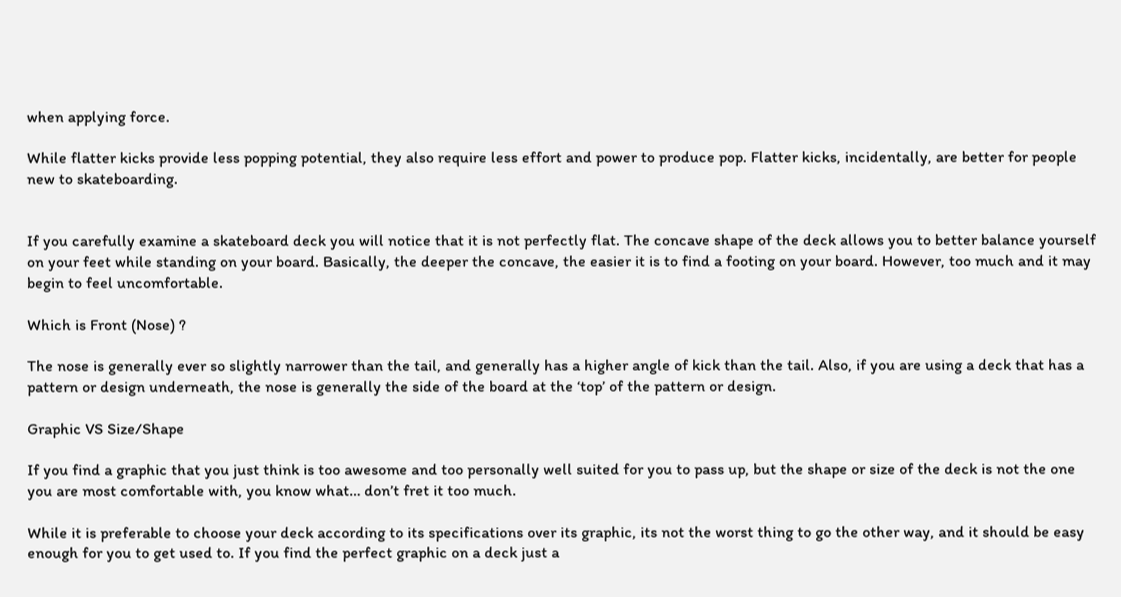when applying force.

While flatter kicks provide less popping potential, they also require less effort and power to produce pop. Flatter kicks, incidentally, are better for people new to skateboarding.


If you carefully examine a skateboard deck you will notice that it is not perfectly flat. The concave shape of the deck allows you to better balance yourself on your feet while standing on your board. Basically, the deeper the concave, the easier it is to find a footing on your board. However, too much and it may begin to feel uncomfortable.

Which is Front (Nose) ?

The nose is generally ever so slightly narrower than the tail, and generally has a higher angle of kick than the tail. Also, if you are using a deck that has a pattern or design underneath, the nose is generally the side of the board at the ‘top’ of the pattern or design.

Graphic VS Size/Shape

If you find a graphic that you just think is too awesome and too personally well suited for you to pass up, but the shape or size of the deck is not the one you are most comfortable with, you know what… don’t fret it too much.

While it is preferable to choose your deck according to its specifications over its graphic, its not the worst thing to go the other way, and it should be easy enough for you to get used to. If you find the perfect graphic on a deck just a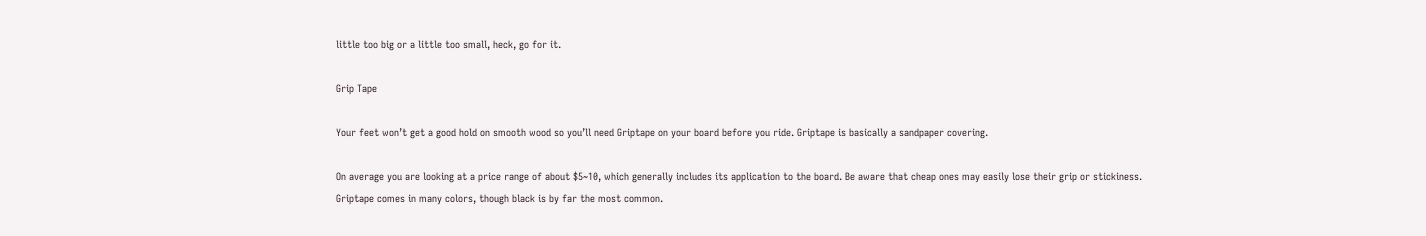little too big or a little too small, heck, go for it.

Grip Tape

Your feet won’t get a good hold on smooth wood so you’ll need Griptape on your board before you ride. Griptape is basically a sandpaper covering.

On average you are looking at a price range of about $5~10, which generally includes its application to the board. Be aware that cheap ones may easily lose their grip or stickiness. Griptape comes in many colors, though black is by far the most common.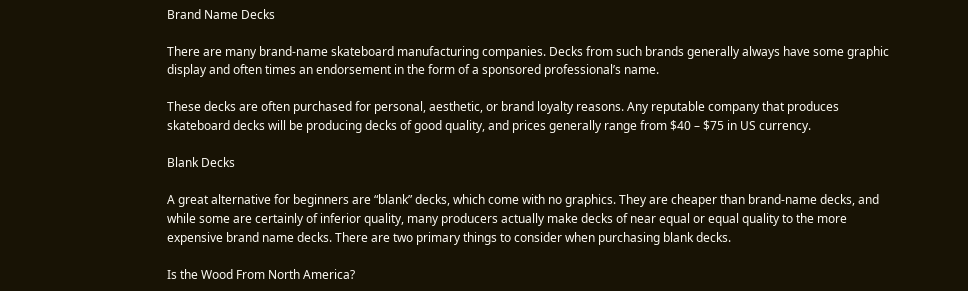Brand Name Decks

There are many brand-name skateboard manufacturing companies. Decks from such brands generally always have some graphic display and often times an endorsement in the form of a sponsored professional’s name.

These decks are often purchased for personal, aesthetic, or brand loyalty reasons. Any reputable company that produces skateboard decks will be producing decks of good quality, and prices generally range from $40 – $75 in US currency.

Blank Decks

A great alternative for beginners are “blank” decks, which come with no graphics. They are cheaper than brand-name decks, and while some are certainly of inferior quality, many producers actually make decks of near equal or equal quality to the more expensive brand name decks. There are two primary things to consider when purchasing blank decks.

Is the Wood From North America?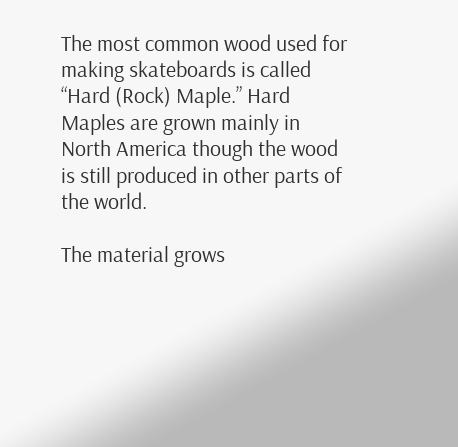The most common wood used for making skateboards is called “Hard (Rock) Maple.” Hard Maples are grown mainly in North America though the wood is still produced in other parts of the world.

The material grows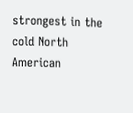strongest in the cold North American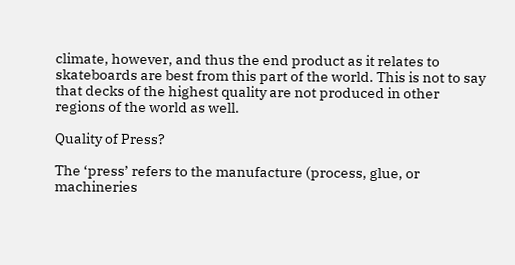climate, however, and thus the end product as it relates to skateboards are best from this part of the world. This is not to say that decks of the highest quality are not produced in other regions of the world as well.

Quality of Press?

The ‘press’ refers to the manufacture (process, glue, or machineries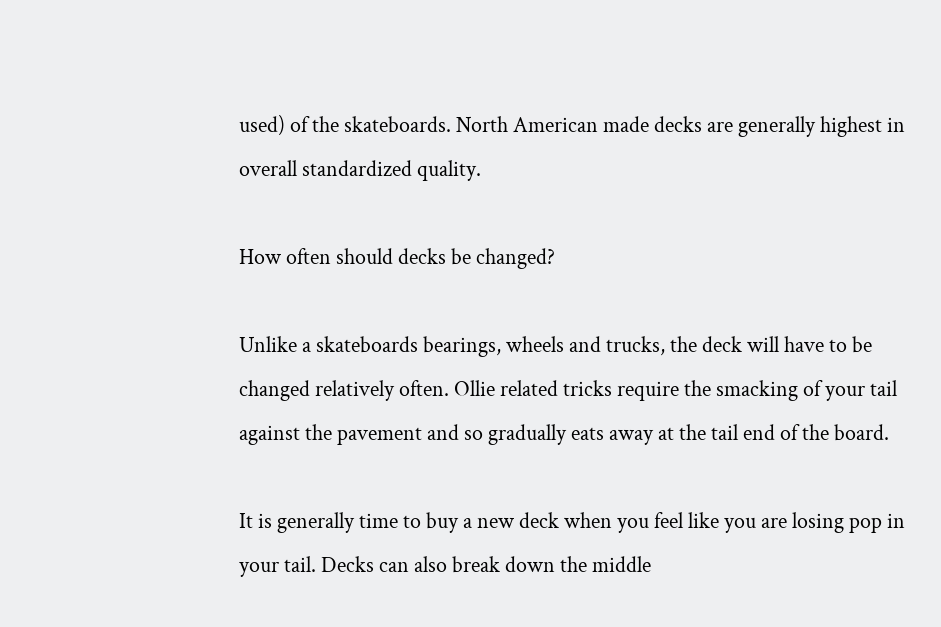used) of the skateboards. North American made decks are generally highest in overall standardized quality.

How often should decks be changed?

Unlike a skateboards bearings, wheels and trucks, the deck will have to be changed relatively often. Ollie related tricks require the smacking of your tail against the pavement and so gradually eats away at the tail end of the board.

It is generally time to buy a new deck when you feel like you are losing pop in your tail. Decks can also break down the middle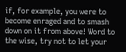if, for example, you were to become enraged and to smash down on it from above! Word to the wise, try not to let your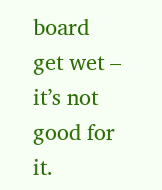board get wet – it’s not good for it.